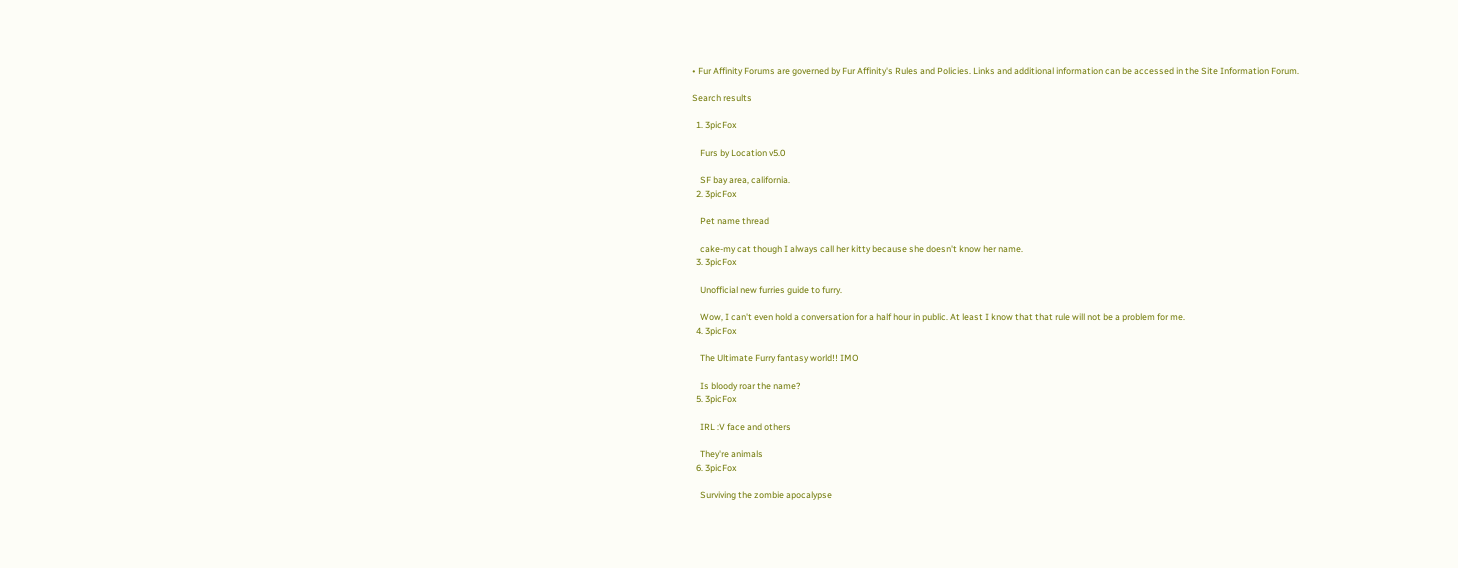• Fur Affinity Forums are governed by Fur Affinity's Rules and Policies. Links and additional information can be accessed in the Site Information Forum.

Search results

  1. 3picFox

    Furs by Location v5.0

    SF bay area, california.
  2. 3picFox

    Pet name thread

    cake-my cat though I always call her kitty because she doesn't know her name.
  3. 3picFox

    Unofficial new furries guide to furry.

    Wow, I can't even hold a conversation for a half hour in public. At least I know that that rule will not be a problem for me.
  4. 3picFox

    The Ultimate Furry fantasy world!! IMO

    Is bloody roar the name?
  5. 3picFox

    IRL :V face and others

    They're animals
  6. 3picFox

    Surviving the zombie apocalypse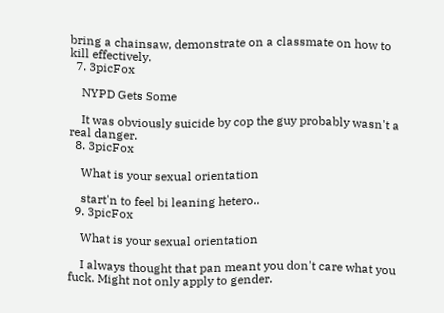bring a chainsaw, demonstrate on a classmate on how to kill effectively.
  7. 3picFox

    NYPD Gets Some

    It was obviously suicide by cop the guy probably wasn't a real danger.
  8. 3picFox

    What is your sexual orientation

    start'n to feel bi leaning hetero..
  9. 3picFox

    What is your sexual orientation

    I always thought that pan meant you don't care what you fuck. Might not only apply to gender.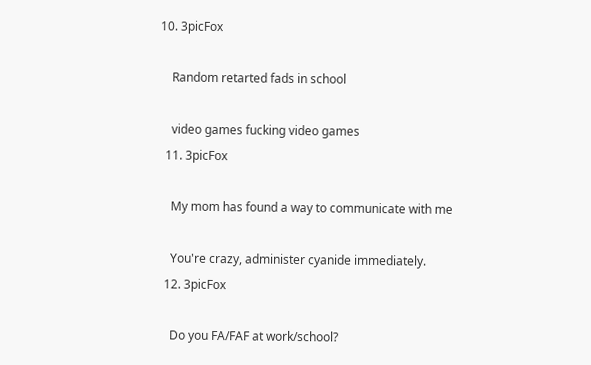10. 3picFox

    Random retarted fads in school

    video games fucking video games
  11. 3picFox

    My mom has found a way to communicate with me

    You're crazy, administer cyanide immediately.
  12. 3picFox

    Do you FA/FAF at work/school?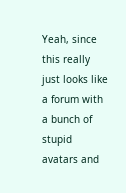Yeah, since this really just looks like a forum with a bunch of stupid avatars and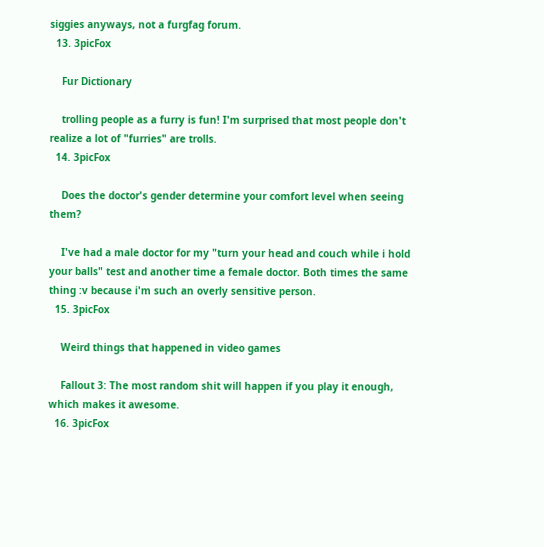siggies anyways, not a furgfag forum.
  13. 3picFox

    Fur Dictionary

    trolling people as a furry is fun! I'm surprised that most people don't realize a lot of "furries" are trolls.
  14. 3picFox

    Does the doctor's gender determine your comfort level when seeing them?

    I've had a male doctor for my "turn your head and couch while i hold your balls" test and another time a female doctor. Both times the same thing :v because i'm such an overly sensitive person.
  15. 3picFox

    Weird things that happened in video games

    Fallout 3: The most random shit will happen if you play it enough, which makes it awesome.
  16. 3picFox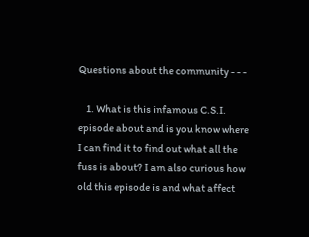Questions about the community - - -

    1. What is this infamous C.S.I. episode about and is you know where I can find it to find out what all the fuss is about? I am also curious how old this episode is and what affect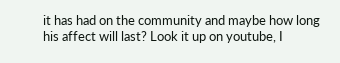it has had on the community and maybe how long his affect will last? Look it up on youtube, I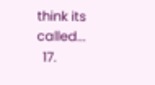think its called...
  17.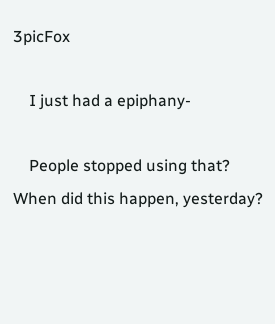3picFox

    I just had a epiphany-

    People stopped using that? When did this happen, yesterday?